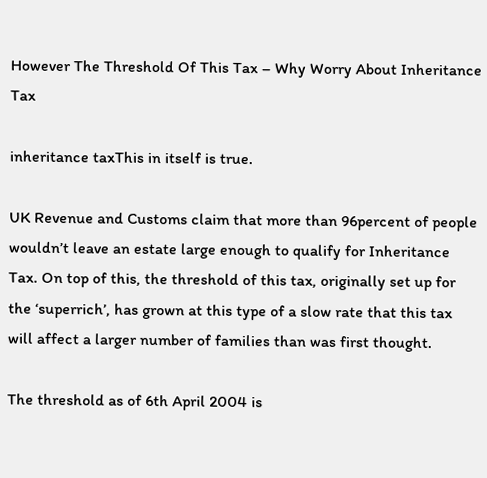However The Threshold Of This Tax – Why Worry About Inheritance Tax

inheritance taxThis in itself is true.

UK Revenue and Customs claim that more than 96percent of people wouldn’t leave an estate large enough to qualify for Inheritance Tax. On top of this, the threshold of this tax, originally set up for the ‘superrich’, has grown at this type of a slow rate that this tax will affect a larger number of families than was first thought.

The threshold as of 6th April 2004 is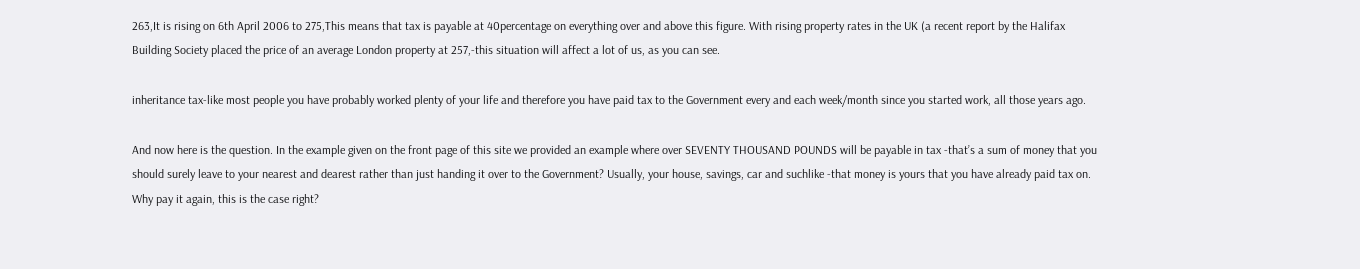263,It is rising on 6th April 2006 to 275,This means that tax is payable at 40percentage on everything over and above this figure. With rising property rates in the UK (a recent report by the Halifax Building Society placed the price of an average London property at 257,-this situation will affect a lot of us, as you can see.

inheritance tax-like most people you have probably worked plenty of your life and therefore you have paid tax to the Government every and each week/month since you started work, all those years ago.

And now here is the question. In the example given on the front page of this site we provided an example where over SEVENTY THOUSAND POUNDS will be payable in tax -that’s a sum of money that you should surely leave to your nearest and dearest rather than just handing it over to the Government? Usually, your house, savings, car and suchlike -that money is yours that you have already paid tax on. Why pay it again, this is the case right?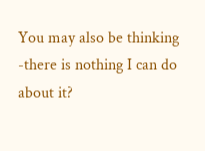You may also be thinking -there is nothing I can do about it?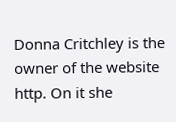Donna Critchley is the owner of the website http. On it she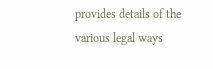provides details of the various legal ways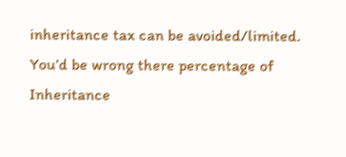inheritance tax can be avoided/limited. You’d be wrong there percentage of Inheritance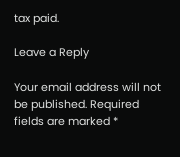tax paid.

Leave a Reply

Your email address will not be published. Required fields are marked *